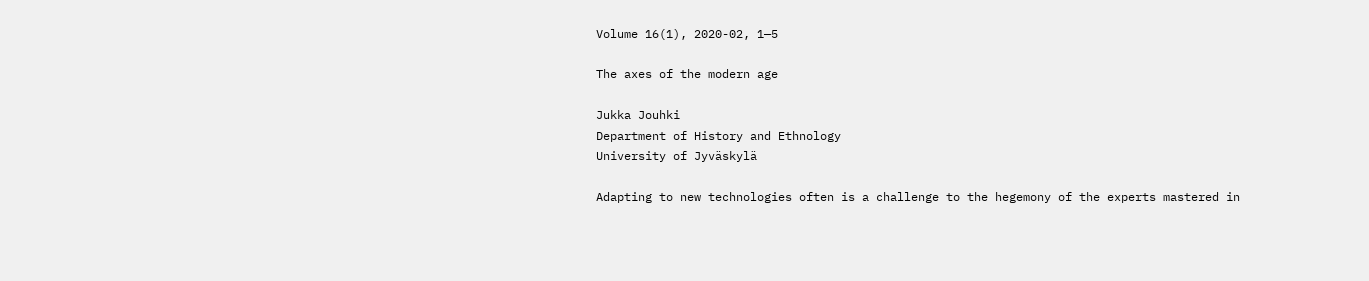Volume 16(1), 2020-02, 1—5

The axes of the modern age

Jukka Jouhki
Department of History and Ethnology
University of Jyväskylä

Adapting to new technologies often is a challenge to the hegemony of the experts mastered in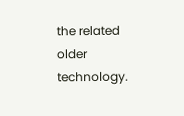the related older technology.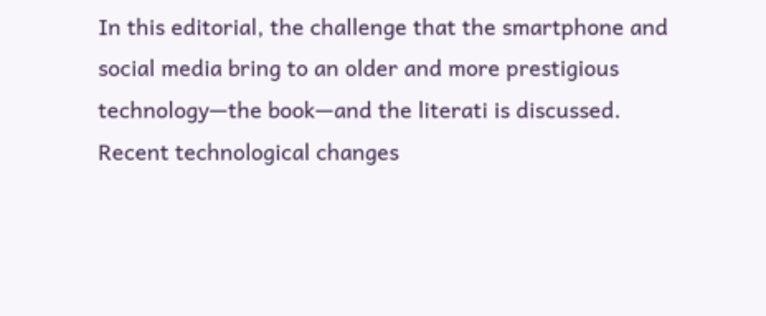In this editorial, the challenge that the smartphone and social media bring to an older and more prestigious technology—the book—and the literati is discussed. Recent technological changes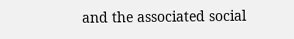and the associated social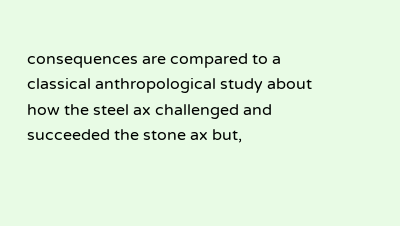consequences are compared to a classical anthropological study about how the steel ax challenged and succeeded the stone ax but,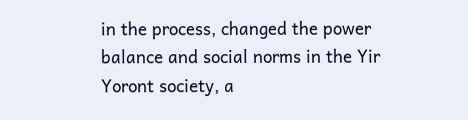in the process, changed the power balance and social norms in the Yir Yoront society, a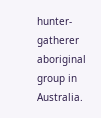hunter-gatherer aboriginal group in Australia.